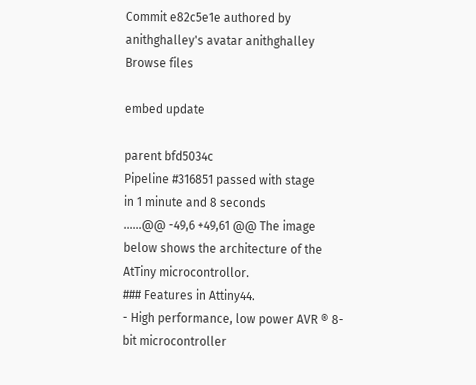Commit e82c5e1e authored by anithghalley's avatar anithghalley
Browse files

embed update

parent bfd5034c
Pipeline #316851 passed with stage
in 1 minute and 8 seconds
......@@ -49,6 +49,61 @@ The image below shows the architecture of the AtTiny microcontrollor.
### Features in Attiny44.
- High performance, low power AVR ® 8-bit microcontroller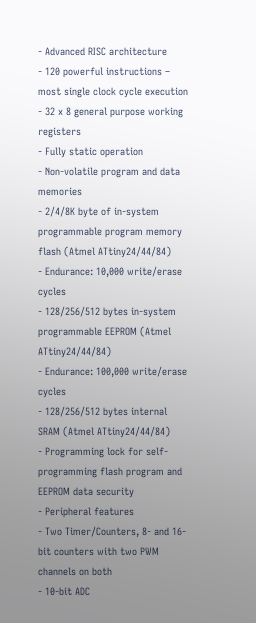- Advanced RISC architecture
- 120 powerful instructions – most single clock cycle execution
- 32 x 8 general purpose working registers
- Fully static operation
- Non-volatile program and data memories
- 2/4/8K byte of in-system programmable program memory flash (Atmel ATtiny24/44/84)
- Endurance: 10,000 write/erase cycles
- 128/256/512 bytes in-system programmable EEPROM (Atmel ATtiny24/44/84)
- Endurance: 100,000 write/erase cycles
- 128/256/512 bytes internal SRAM (Atmel ATtiny24/44/84)
- Programming lock for self-programming flash program and EEPROM data security
- Peripheral features
- Two Timer/Counters, 8- and 16-bit counters with two PWM channels on both
- 10-bit ADC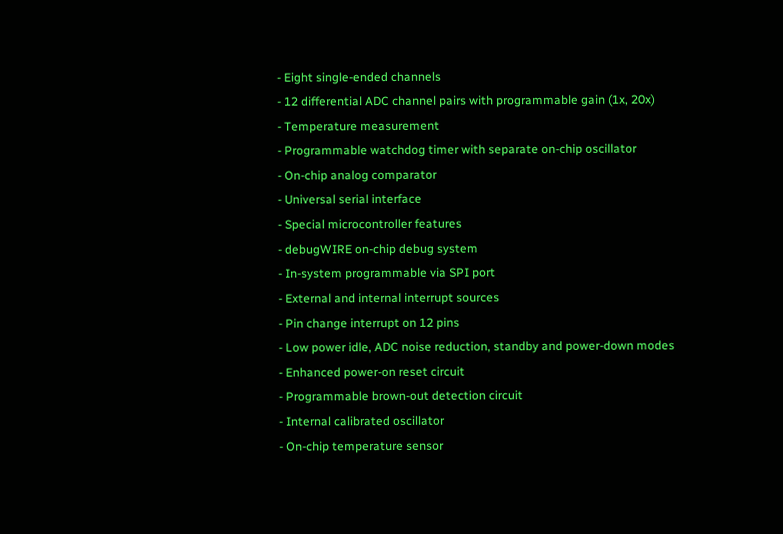- Eight single-ended channels
- 12 differential ADC channel pairs with programmable gain (1x, 20x)
- Temperature measurement
- Programmable watchdog timer with separate on-chip oscillator
- On-chip analog comparator
- Universal serial interface
- Special microcontroller features
- debugWIRE on-chip debug system
- In-system programmable via SPI port
- External and internal interrupt sources
- Pin change interrupt on 12 pins
- Low power idle, ADC noise reduction, standby and power-down modes
- Enhanced power-on reset circuit
- Programmable brown-out detection circuit
- Internal calibrated oscillator
- On-chip temperature sensor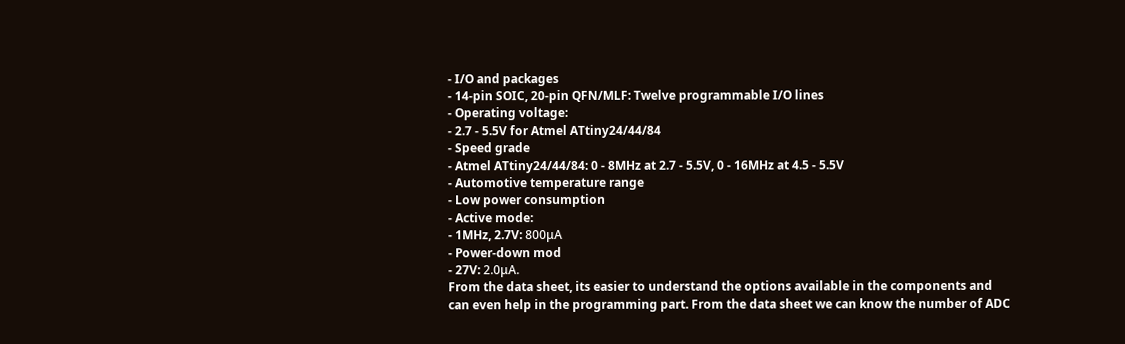- I/O and packages
- 14-pin SOIC, 20-pin QFN/MLF: Twelve programmable I/O lines
- Operating voltage:
- 2.7 - 5.5V for Atmel ATtiny24/44/84
- Speed grade
- Atmel ATtiny24/44/84: 0 - 8MHz at 2.7 - 5.5V, 0 - 16MHz at 4.5 - 5.5V
- Automotive temperature range
- Low power consumption
- Active mode:
- 1MHz, 2.7V: 800μA
- Power-down mod
- 27V: 2.0μA.
From the data sheet, its easier to understand the options available in the components and can even help in the programming part. From the data sheet we can know the number of ADC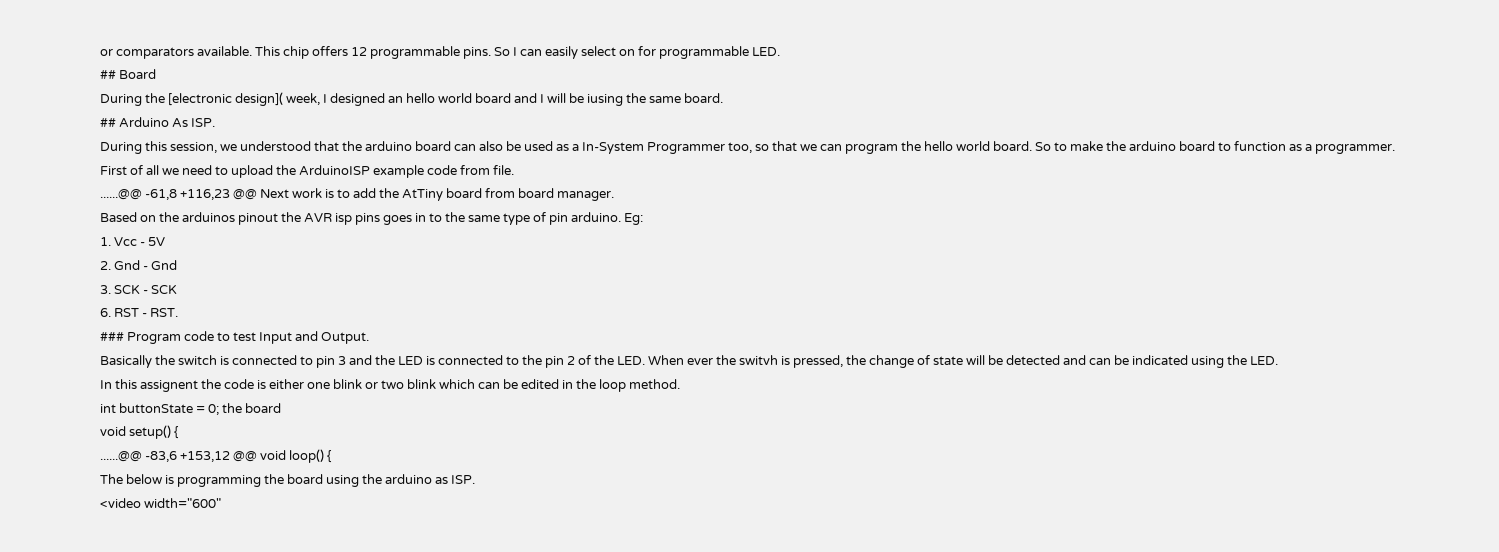or comparators available. This chip offers 12 programmable pins. So I can easily select on for programmable LED.
## Board
During the [electronic design]( week, I designed an hello world board and I will be iusing the same board.
## Arduino As ISP.
During this session, we understood that the arduino board can also be used as a In-System Programmer too, so that we can program the hello world board. So to make the arduino board to function as a programmer. First of all we need to upload the ArduinoISP example code from file.
......@@ -61,8 +116,23 @@ Next work is to add the AtTiny board from board manager.
Based on the arduinos pinout the AVR isp pins goes in to the same type of pin arduino. Eg:
1. Vcc - 5V
2. Gnd - Gnd
3. SCK - SCK
6. RST - RST.
### Program code to test Input and Output.
Basically the switch is connected to pin 3 and the LED is connected to the pin 2 of the LED. When ever the switvh is pressed, the change of state will be detected and can be indicated using the LED.
In this assignent the code is either one blink or two blink which can be edited in the loop method.
int buttonState = 0; the board
void setup() {
......@@ -83,6 +153,12 @@ void loop() {
The below is programming the board using the arduino as ISP.
<video width="600"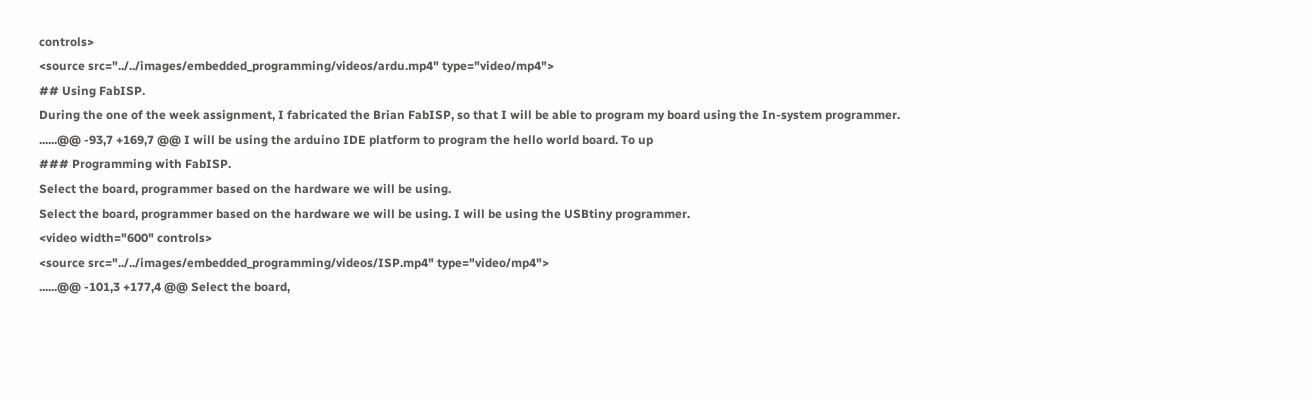controls>
<source src="../../images/embedded_programming/videos/ardu.mp4" type="video/mp4">
## Using FabISP.
During the one of the week assignment, I fabricated the Brian FabISP, so that I will be able to program my board using the In-system programmer.
......@@ -93,7 +169,7 @@ I will be using the arduino IDE platform to program the hello world board. To up
### Programming with FabISP.
Select the board, programmer based on the hardware we will be using.
Select the board, programmer based on the hardware we will be using. I will be using the USBtiny programmer.
<video width="600" controls>
<source src="../../images/embedded_programming/videos/ISP.mp4" type="video/mp4">
......@@ -101,3 +177,4 @@ Select the board,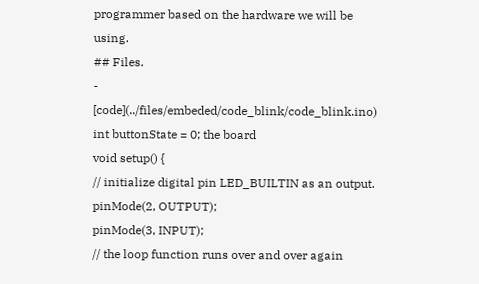programmer based on the hardware we will be using.
## Files.
- [code](../files/embeded/code_blink/code_blink.ino)
int buttonState = 0; the board
void setup() {
// initialize digital pin LED_BUILTIN as an output.
pinMode(2, OUTPUT);
pinMode(3, INPUT);
// the loop function runs over and over again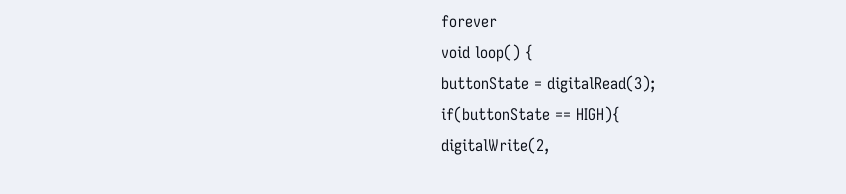forever
void loop() {
buttonState = digitalRead(3);
if(buttonState == HIGH){
digitalWrite(2,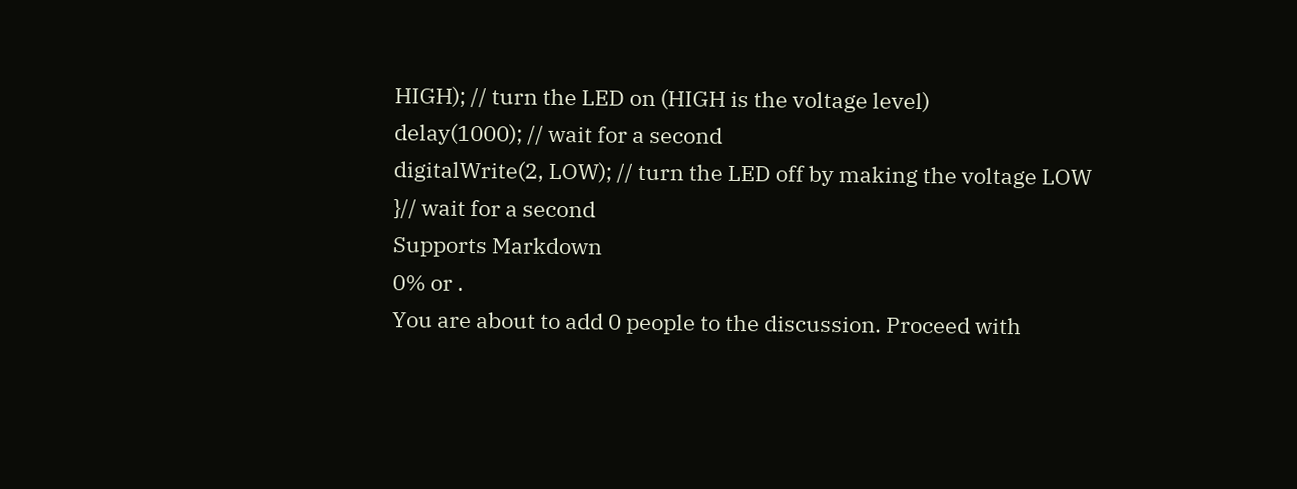HIGH); // turn the LED on (HIGH is the voltage level)
delay(1000); // wait for a second
digitalWrite(2, LOW); // turn the LED off by making the voltage LOW
}// wait for a second
Supports Markdown
0% or .
You are about to add 0 people to the discussion. Proceed with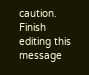caution.
Finish editing this message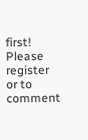first!
Please register or to comment